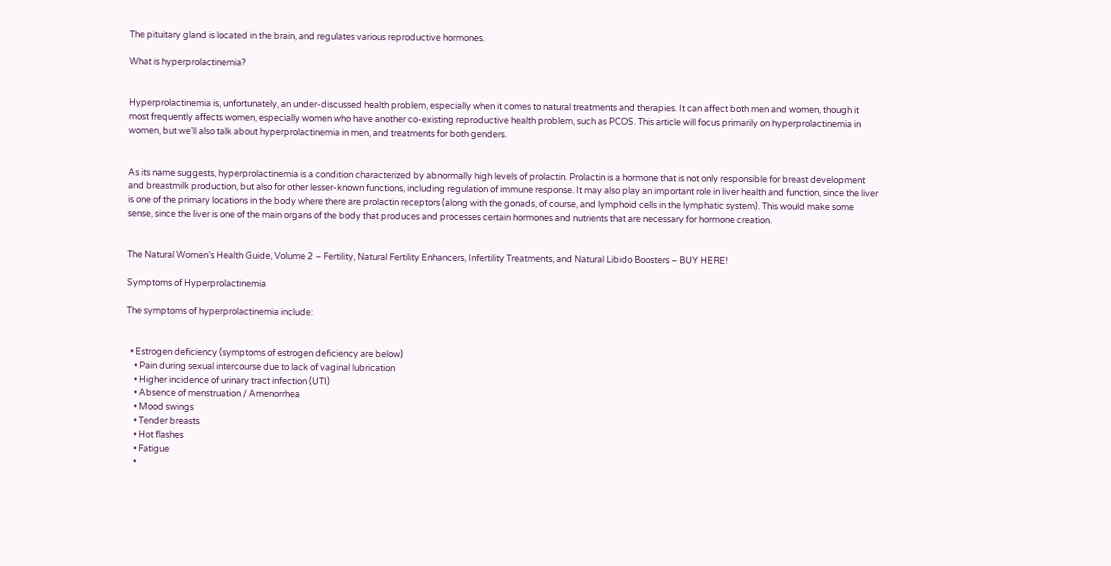The pituitary gland is located in the brain, and regulates various reproductive hormones.

What is hyperprolactinemia?


Hyperprolactinemia is, unfortunately, an under-discussed health problem, especially when it comes to natural treatments and therapies. It can affect both men and women, though it most frequently affects women, especially women who have another co-existing reproductive health problem, such as PCOS. This article will focus primarily on hyperprolactinemia in women, but we’ll also talk about hyperprolactinemia in men, and treatments for both genders.


As its name suggests, hyperprolactinemia is a condition characterized by abnormally high levels of prolactin. Prolactin is a hormone that is not only responsible for breast development and breastmilk production, but also for other lesser-known functions, including regulation of immune response. It may also play an important role in liver health and function, since the liver is one of the primary locations in the body where there are prolactin receptors (along with the gonads, of course, and lymphoid cells in the lymphatic system). This would make some sense, since the liver is one of the main organs of the body that produces and processes certain hormones and nutrients that are necessary for hormone creation.


The Natural Women’s Health Guide, Volume 2 – Fertility, Natural Fertility Enhancers, Infertility Treatments, and Natural Libido Boosters – BUY HERE!

Symptoms of Hyperprolactinemia

The symptoms of hyperprolactinemia include:


  • Estrogen deficiency (symptoms of estrogen deficiency are below)
    • Pain during sexual intercourse due to lack of vaginal lubrication
    • Higher incidence of urinary tract infection (UTI)
    • Absence of menstruation / Amenorrhea
    • Mood swings
    • Tender breasts
    • Hot flashes
    • Fatigue
    •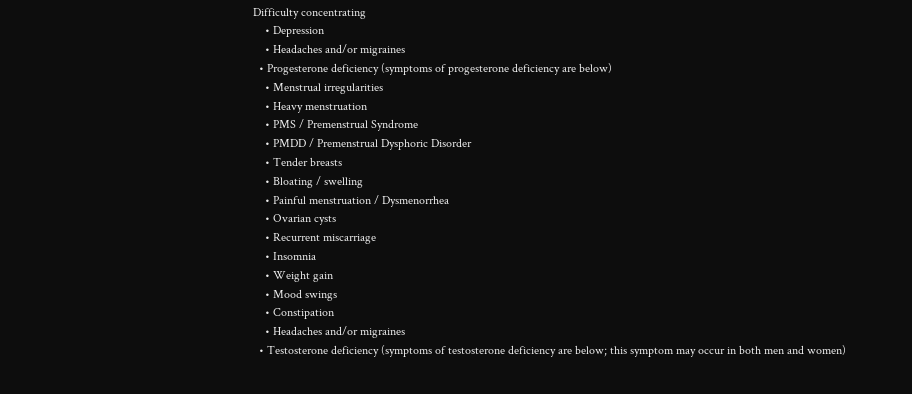Difficulty concentrating
    • Depression
    • Headaches and/or migraines
  • Progesterone deficiency (symptoms of progesterone deficiency are below)
    • Menstrual irregularities
    • Heavy menstruation
    • PMS / Premenstrual Syndrome
    • PMDD / Premenstrual Dysphoric Disorder
    • Tender breasts
    • Bloating / swelling
    • Painful menstruation / Dysmenorrhea
    • Ovarian cysts
    • Recurrent miscarriage
    • Insomnia
    • Weight gain
    • Mood swings
    • Constipation
    • Headaches and/or migraines
  • Testosterone deficiency (symptoms of testosterone deficiency are below; this symptom may occur in both men and women)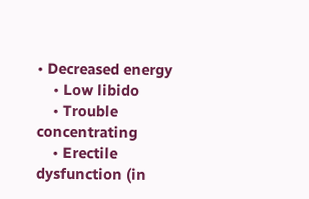• Decreased energy
    • Low libido
    • Trouble concentrating
    • Erectile dysfunction (in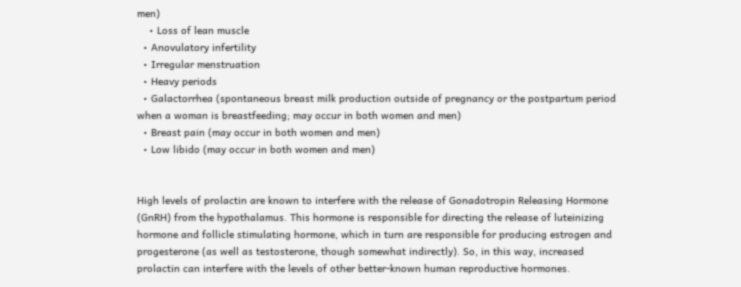men)
    • Loss of lean muscle
  • Anovulatory infertility
  • Irregular menstruation
  • Heavy periods
  • Galactorrhea (spontaneous breast milk production outside of pregnancy or the postpartum period when a woman is breastfeeding; may occur in both women and men)
  • Breast pain (may occur in both women and men)
  • Low libido (may occur in both women and men)


High levels of prolactin are known to interfere with the release of Gonadotropin Releasing Hormone (GnRH) from the hypothalamus. This hormone is responsible for directing the release of luteinizing hormone and follicle stimulating hormone, which in turn are responsible for producing estrogen and progesterone (as well as testosterone, though somewhat indirectly). So, in this way, increased prolactin can interfere with the levels of other better-known human reproductive hormones.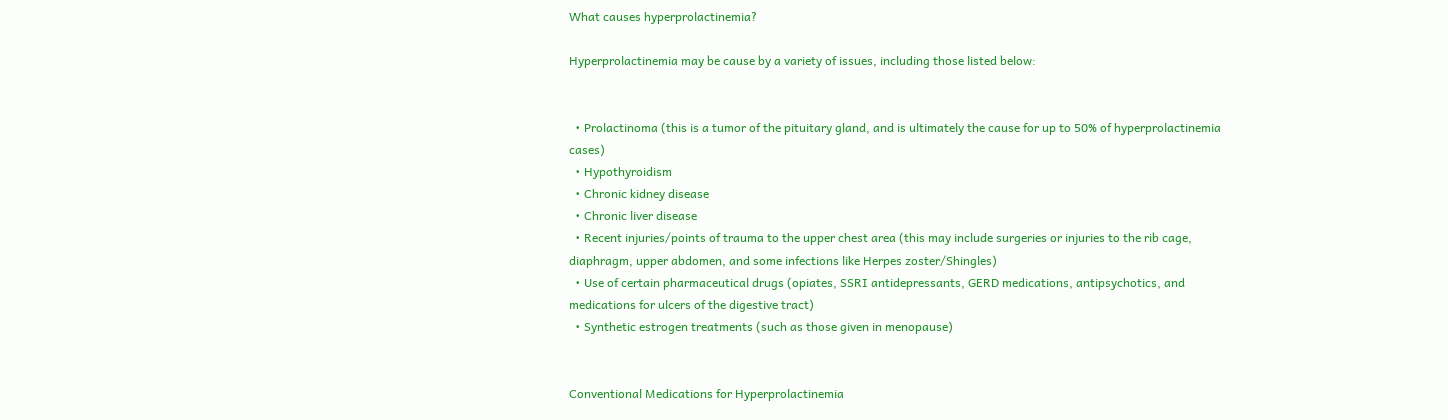What causes hyperprolactinemia?

Hyperprolactinemia may be cause by a variety of issues, including those listed below:


  • Prolactinoma (this is a tumor of the pituitary gland, and is ultimately the cause for up to 50% of hyperprolactinemia cases)
  • Hypothyroidism
  • Chronic kidney disease
  • Chronic liver disease
  • Recent injuries/points of trauma to the upper chest area (this may include surgeries or injuries to the rib cage, diaphragm, upper abdomen, and some infections like Herpes zoster/Shingles)
  • Use of certain pharmaceutical drugs (opiates, SSRI antidepressants, GERD medications, antipsychotics, and medications for ulcers of the digestive tract)
  • Synthetic estrogen treatments (such as those given in menopause)


Conventional Medications for Hyperprolactinemia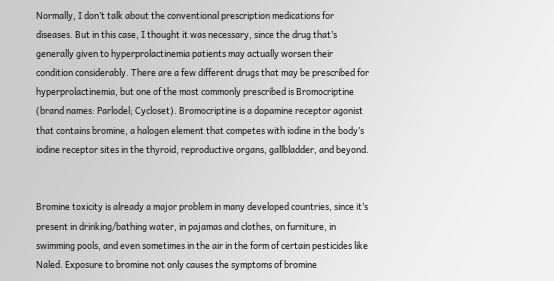Normally, I don’t talk about the conventional prescription medications for diseases. But in this case, I thought it was necessary, since the drug that’s generally given to hyperprolactinemia patients may actually worsen their condition considerably. There are a few different drugs that may be prescribed for hyperprolactinemia, but one of the most commonly prescribed is Bromocriptine (brand names: Parlodel; Cycloset). Bromocriptine is a dopamine receptor agonist that contains bromine, a halogen element that competes with iodine in the body’s iodine receptor sites in the thyroid, reproductive organs, gallbladder, and beyond.


Bromine toxicity is already a major problem in many developed countries, since it’s present in drinking/bathing water, in pajamas and clothes, on furniture, in swimming pools, and even sometimes in the air in the form of certain pesticides like Naled. Exposure to bromine not only causes the symptoms of bromine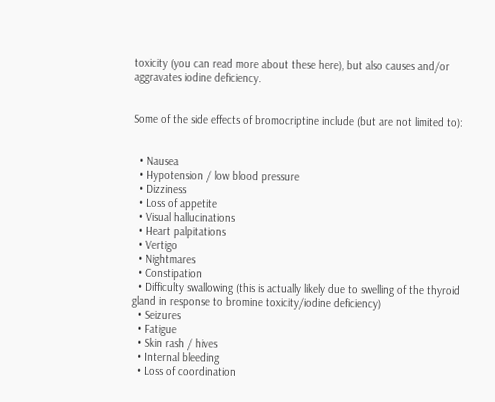toxicity (you can read more about these here), but also causes and/or aggravates iodine deficiency.


Some of the side effects of bromocriptine include (but are not limited to):


  • Nausea
  • Hypotension / low blood pressure
  • Dizziness
  • Loss of appetite
  • Visual hallucinations
  • Heart palpitations
  • Vertigo
  • Nightmares
  • Constipation
  • Difficulty swallowing (this is actually likely due to swelling of the thyroid gland in response to bromine toxicity/iodine deficiency)
  • Seizures
  • Fatigue
  • Skin rash / hives
  • Internal bleeding
  • Loss of coordination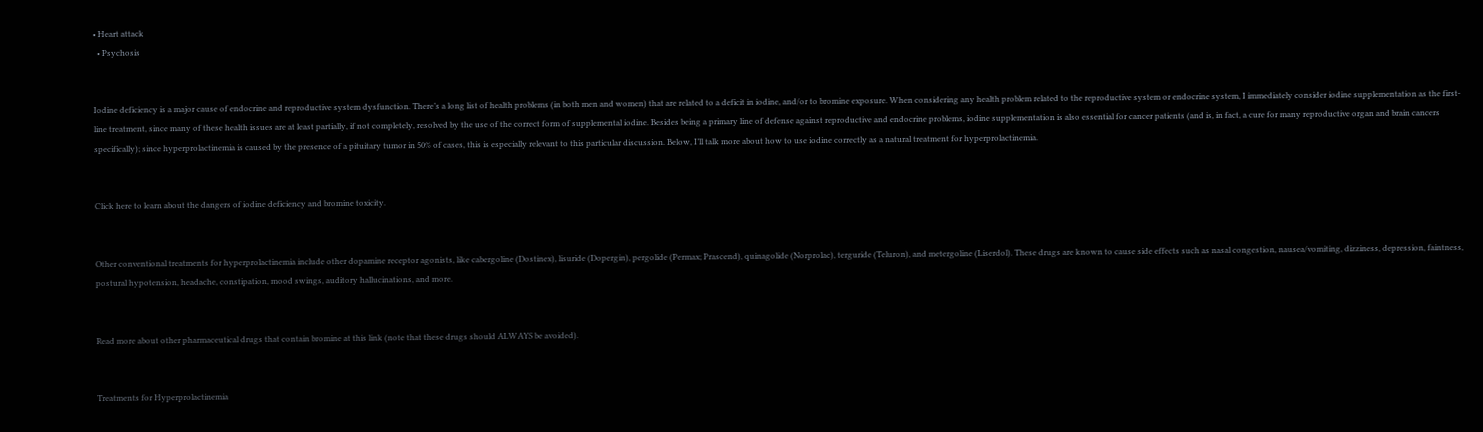• Heart attack
  • Psychosis


Iodine deficiency is a major cause of endocrine and reproductive system dysfunction. There’s a long list of health problems (in both men and women) that are related to a deficit in iodine, and/or to bromine exposure. When considering any health problem related to the reproductive system or endocrine system, I immediately consider iodine supplementation as the first-line treatment, since many of these health issues are at least partially, if not completely, resolved by the use of the correct form of supplemental iodine. Besides being a primary line of defense against reproductive and endocrine problems, iodine supplementation is also essential for cancer patients (and is, in fact, a cure for many reproductive organ and brain cancers specifically); since hyperprolactinemia is caused by the presence of a pituitary tumor in 50% of cases, this is especially relevant to this particular discussion. Below, I’ll talk more about how to use iodine correctly as a natural treatment for hyperprolactinemia.


Click here to learn about the dangers of iodine deficiency and bromine toxicity.


Other conventional treatments for hyperprolactinemia include other dopamine receptor agonists, like cabergoline (Dostinex), lisuride (Dopergin), pergolide (Permax; Prascend), quinagolide (Norprolac), terguride (Teluron), and metergoline (Liserdol). These drugs are known to cause side effects such as nasal congestion, nausea/vomiting, dizziness, depression, faintness, postural hypotension, headache, constipation, mood swings, auditory hallucinations, and more.


Read more about other pharmaceutical drugs that contain bromine at this link (note that these drugs should ALWAYS be avoided).


Treatments for Hyperprolactinemia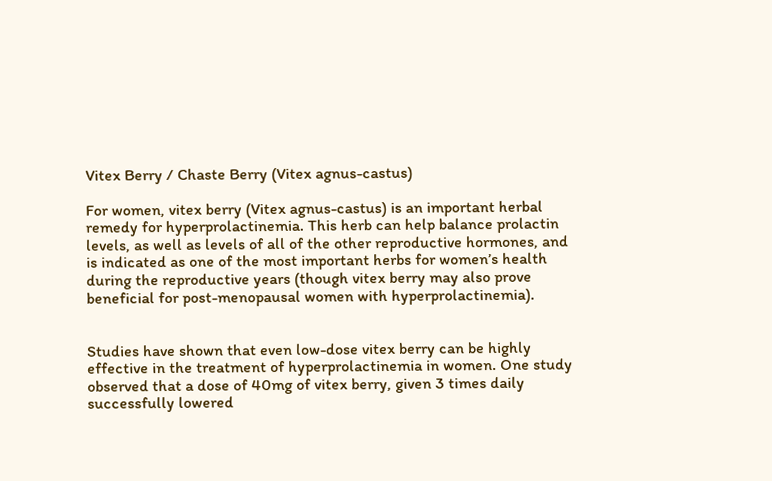Vitex Berry / Chaste Berry (Vitex agnus-castus)

For women, vitex berry (Vitex agnus-castus) is an important herbal remedy for hyperprolactinemia. This herb can help balance prolactin levels, as well as levels of all of the other reproductive hormones, and is indicated as one of the most important herbs for women’s health during the reproductive years (though vitex berry may also prove beneficial for post-menopausal women with hyperprolactinemia).


Studies have shown that even low-dose vitex berry can be highly effective in the treatment of hyperprolactinemia in women. One study observed that a dose of 40mg of vitex berry, given 3 times daily successfully lowered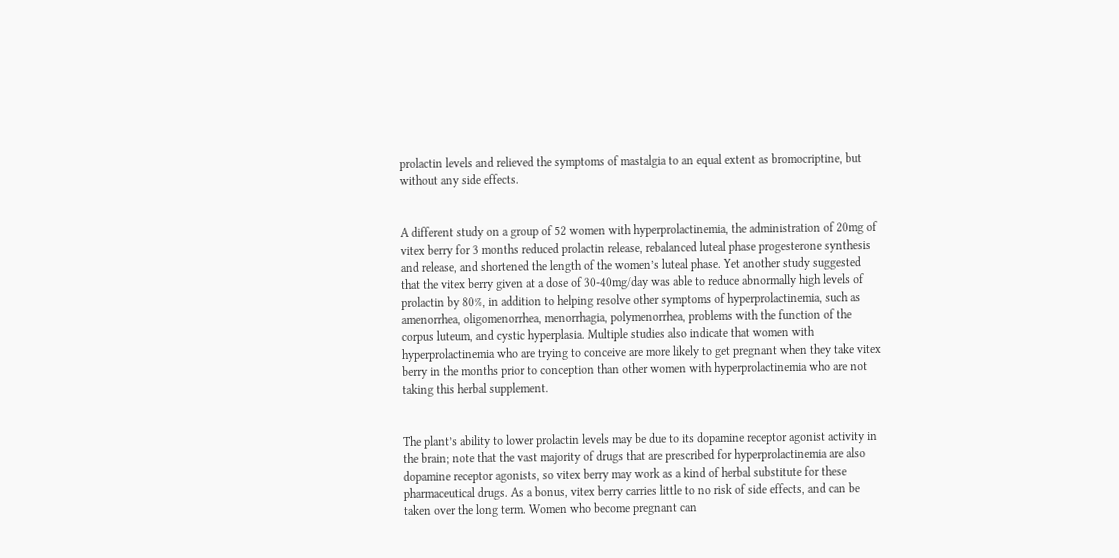prolactin levels and relieved the symptoms of mastalgia to an equal extent as bromocriptine, but without any side effects.


A different study on a group of 52 women with hyperprolactinemia, the administration of 20mg of vitex berry for 3 months reduced prolactin release, rebalanced luteal phase progesterone synthesis and release, and shortened the length of the women’s luteal phase. Yet another study suggested that the vitex berry given at a dose of 30-40mg/day was able to reduce abnormally high levels of prolactin by 80%, in addition to helping resolve other symptoms of hyperprolactinemia, such as amenorrhea, oligomenorrhea, menorrhagia, polymenorrhea, problems with the function of the corpus luteum, and cystic hyperplasia. Multiple studies also indicate that women with hyperprolactinemia who are trying to conceive are more likely to get pregnant when they take vitex berry in the months prior to conception than other women with hyperprolactinemia who are not taking this herbal supplement.


The plant’s ability to lower prolactin levels may be due to its dopamine receptor agonist activity in the brain; note that the vast majority of drugs that are prescribed for hyperprolactinemia are also dopamine receptor agonists, so vitex berry may work as a kind of herbal substitute for these pharmaceutical drugs. As a bonus, vitex berry carries little to no risk of side effects, and can be taken over the long term. Women who become pregnant can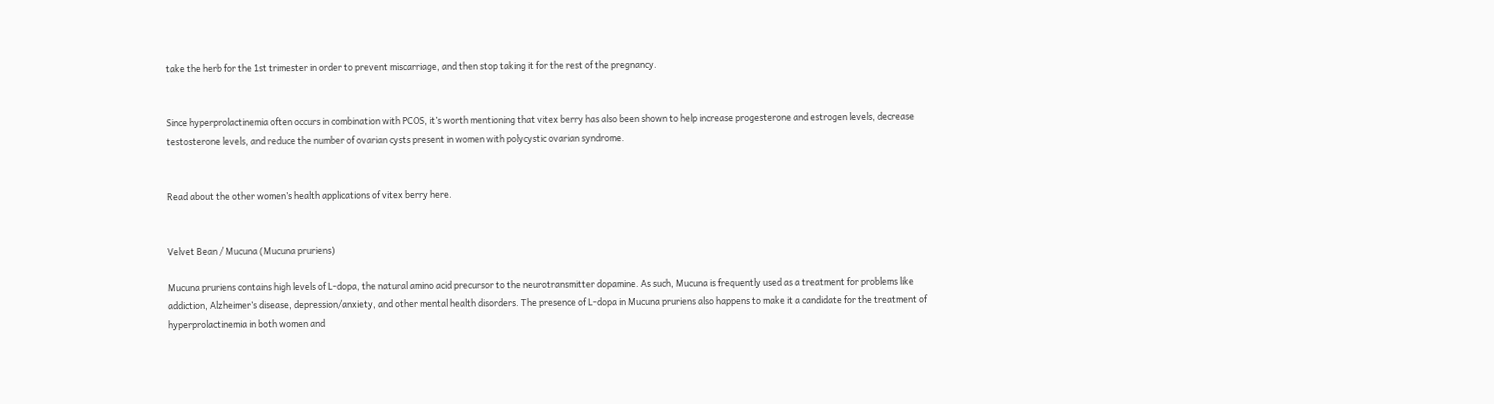take the herb for the 1st trimester in order to prevent miscarriage, and then stop taking it for the rest of the pregnancy.


Since hyperprolactinemia often occurs in combination with PCOS, it’s worth mentioning that vitex berry has also been shown to help increase progesterone and estrogen levels, decrease testosterone levels, and reduce the number of ovarian cysts present in women with polycystic ovarian syndrome.


Read about the other women’s health applications of vitex berry here.


Velvet Bean / Mucuna (Mucuna pruriens)

Mucuna pruriens contains high levels of L-dopa, the natural amino acid precursor to the neurotransmitter dopamine. As such, Mucuna is frequently used as a treatment for problems like addiction, Alzheimer’s disease, depression/anxiety, and other mental health disorders. The presence of L-dopa in Mucuna pruriens also happens to make it a candidate for the treatment of hyperprolactinemia in both women and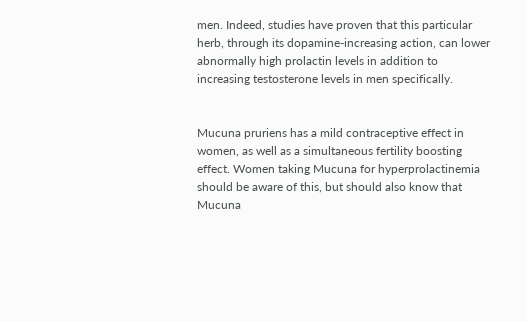men. Indeed, studies have proven that this particular herb, through its dopamine-increasing action, can lower abnormally high prolactin levels in addition to increasing testosterone levels in men specifically.


Mucuna pruriens has a mild contraceptive effect in women, as well as a simultaneous fertility boosting effect. Women taking Mucuna for hyperprolactinemia should be aware of this, but should also know that Mucuna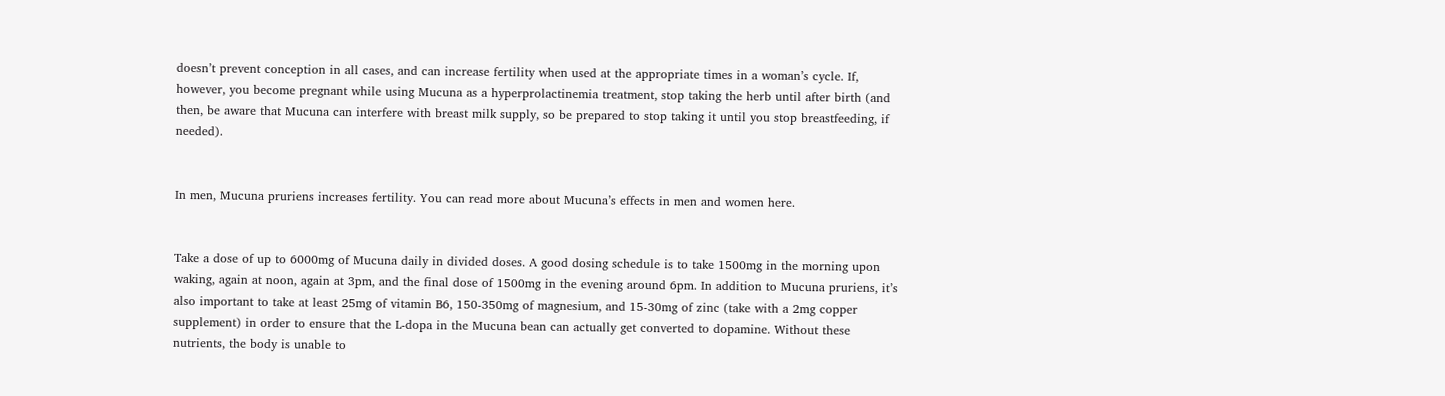doesn’t prevent conception in all cases, and can increase fertility when used at the appropriate times in a woman’s cycle. If, however, you become pregnant while using Mucuna as a hyperprolactinemia treatment, stop taking the herb until after birth (and then, be aware that Mucuna can interfere with breast milk supply, so be prepared to stop taking it until you stop breastfeeding, if needed).


In men, Mucuna pruriens increases fertility. You can read more about Mucuna’s effects in men and women here.


Take a dose of up to 6000mg of Mucuna daily in divided doses. A good dosing schedule is to take 1500mg in the morning upon waking, again at noon, again at 3pm, and the final dose of 1500mg in the evening around 6pm. In addition to Mucuna pruriens, it’s also important to take at least 25mg of vitamin B6, 150-350mg of magnesium, and 15-30mg of zinc (take with a 2mg copper supplement) in order to ensure that the L-dopa in the Mucuna bean can actually get converted to dopamine. Without these nutrients, the body is unable to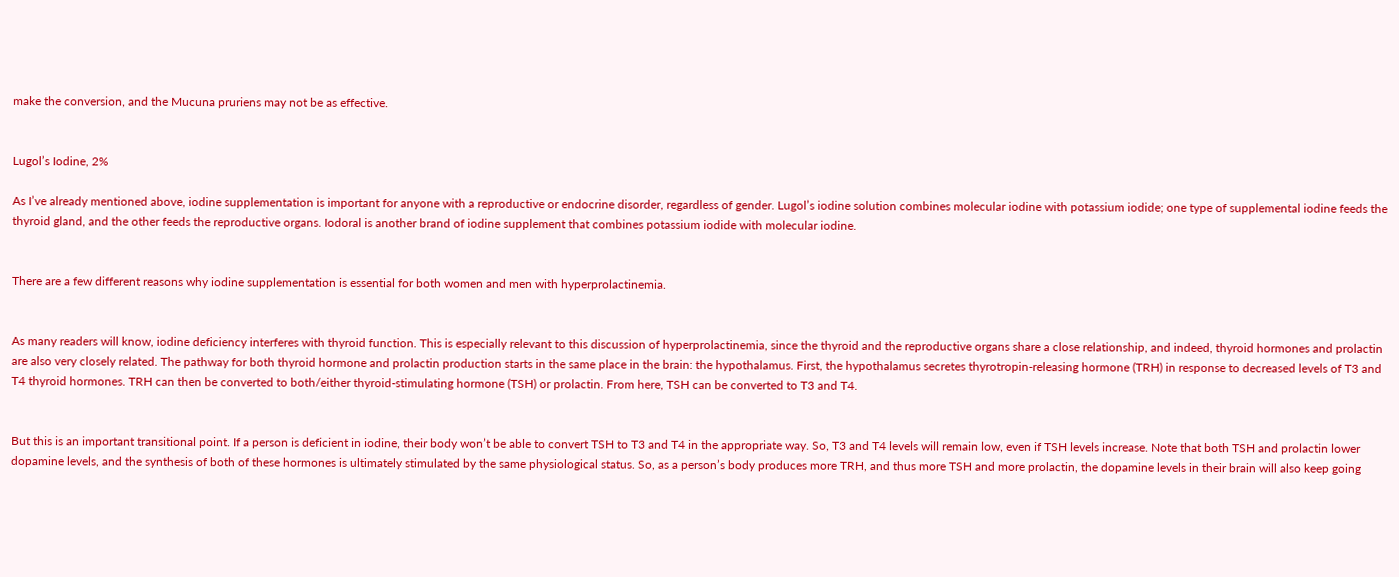make the conversion, and the Mucuna pruriens may not be as effective.


Lugol’s Iodine, 2%

As I’ve already mentioned above, iodine supplementation is important for anyone with a reproductive or endocrine disorder, regardless of gender. Lugol’s iodine solution combines molecular iodine with potassium iodide; one type of supplemental iodine feeds the thyroid gland, and the other feeds the reproductive organs. Iodoral is another brand of iodine supplement that combines potassium iodide with molecular iodine.


There are a few different reasons why iodine supplementation is essential for both women and men with hyperprolactinemia.


As many readers will know, iodine deficiency interferes with thyroid function. This is especially relevant to this discussion of hyperprolactinemia, since the thyroid and the reproductive organs share a close relationship, and indeed, thyroid hormones and prolactin are also very closely related. The pathway for both thyroid hormone and prolactin production starts in the same place in the brain: the hypothalamus. First, the hypothalamus secretes thyrotropin-releasing hormone (TRH) in response to decreased levels of T3 and T4 thyroid hormones. TRH can then be converted to both/either thyroid-stimulating hormone (TSH) or prolactin. From here, TSH can be converted to T3 and T4.


But this is an important transitional point. If a person is deficient in iodine, their body won’t be able to convert TSH to T3 and T4 in the appropriate way. So, T3 and T4 levels will remain low, even if TSH levels increase. Note that both TSH and prolactin lower dopamine levels, and the synthesis of both of these hormones is ultimately stimulated by the same physiological status. So, as a person’s body produces more TRH, and thus more TSH and more prolactin, the dopamine levels in their brain will also keep going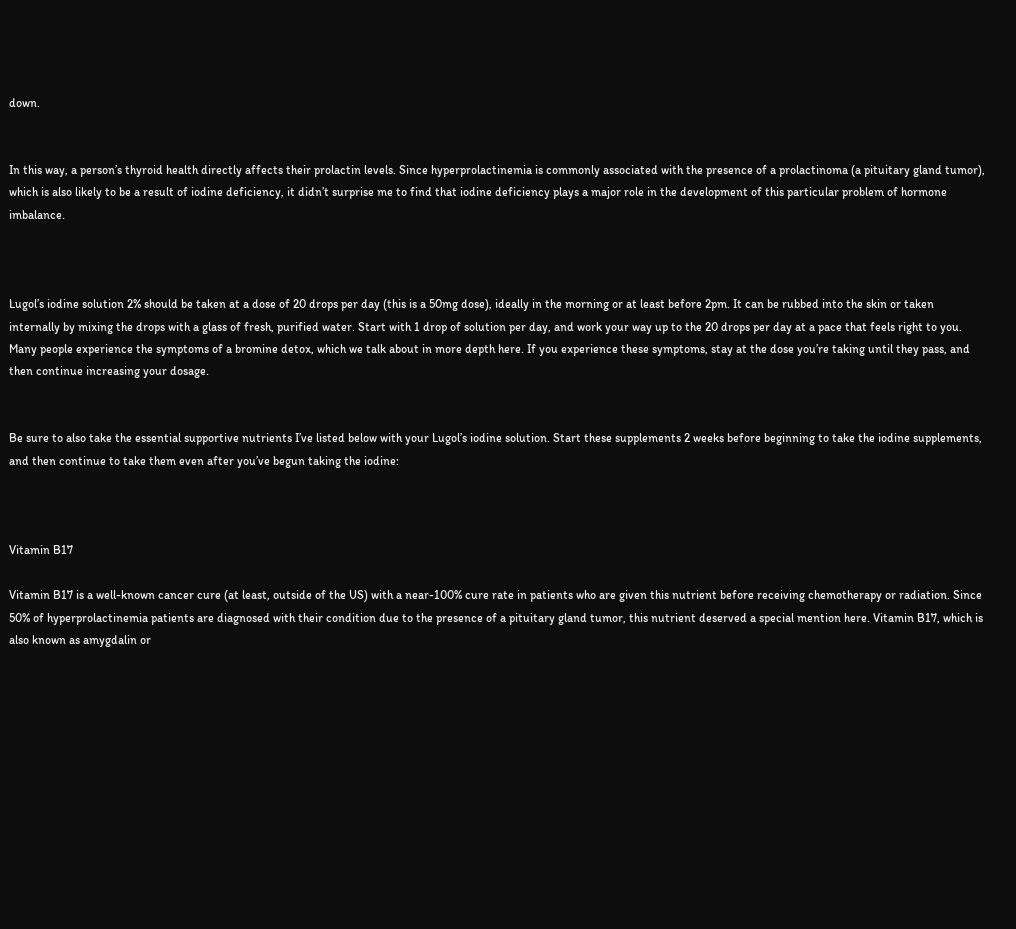down.


In this way, a person’s thyroid health directly affects their prolactin levels. Since hyperprolactinemia is commonly associated with the presence of a prolactinoma (a pituitary gland tumor), which is also likely to be a result of iodine deficiency, it didn’t surprise me to find that iodine deficiency plays a major role in the development of this particular problem of hormone imbalance.



Lugol’s iodine solution 2% should be taken at a dose of 20 drops per day (this is a 50mg dose), ideally in the morning or at least before 2pm. It can be rubbed into the skin or taken internally by mixing the drops with a glass of fresh, purified water. Start with 1 drop of solution per day, and work your way up to the 20 drops per day at a pace that feels right to you. Many people experience the symptoms of a bromine detox, which we talk about in more depth here. If you experience these symptoms, stay at the dose you’re taking until they pass, and then continue increasing your dosage.


Be sure to also take the essential supportive nutrients I’ve listed below with your Lugol’s iodine solution. Start these supplements 2 weeks before beginning to take the iodine supplements, and then continue to take them even after you’ve begun taking the iodine:



Vitamin B17

Vitamin B17 is a well-known cancer cure (at least, outside of the US) with a near-100% cure rate in patients who are given this nutrient before receiving chemotherapy or radiation. Since 50% of hyperprolactinemia patients are diagnosed with their condition due to the presence of a pituitary gland tumor, this nutrient deserved a special mention here. Vitamin B17, which is also known as amygdalin or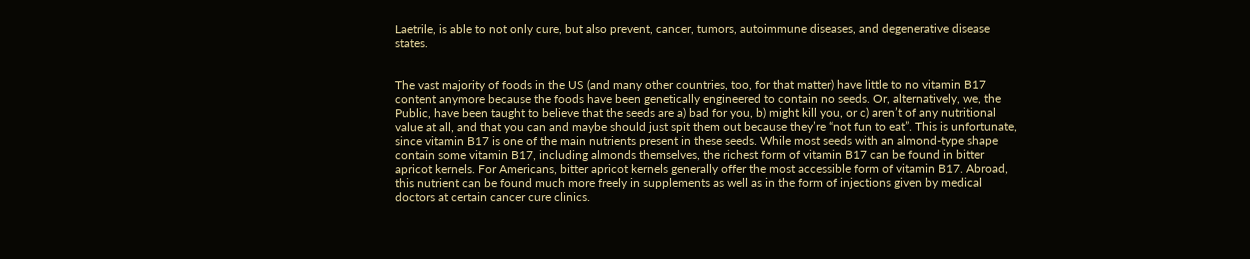Laetrile, is able to not only cure, but also prevent, cancer, tumors, autoimmune diseases, and degenerative disease states.


The vast majority of foods in the US (and many other countries, too, for that matter) have little to no vitamin B17 content anymore because the foods have been genetically engineered to contain no seeds. Or, alternatively, we, the Public, have been taught to believe that the seeds are a) bad for you, b) might kill you, or c) aren’t of any nutritional value at all, and that you can and maybe should just spit them out because they’re “not fun to eat”. This is unfortunate, since vitamin B17 is one of the main nutrients present in these seeds. While most seeds with an almond-type shape contain some vitamin B17, including almonds themselves, the richest form of vitamin B17 can be found in bitter apricot kernels. For Americans, bitter apricot kernels generally offer the most accessible form of vitamin B17. Abroad, this nutrient can be found much more freely in supplements as well as in the form of injections given by medical doctors at certain cancer cure clinics.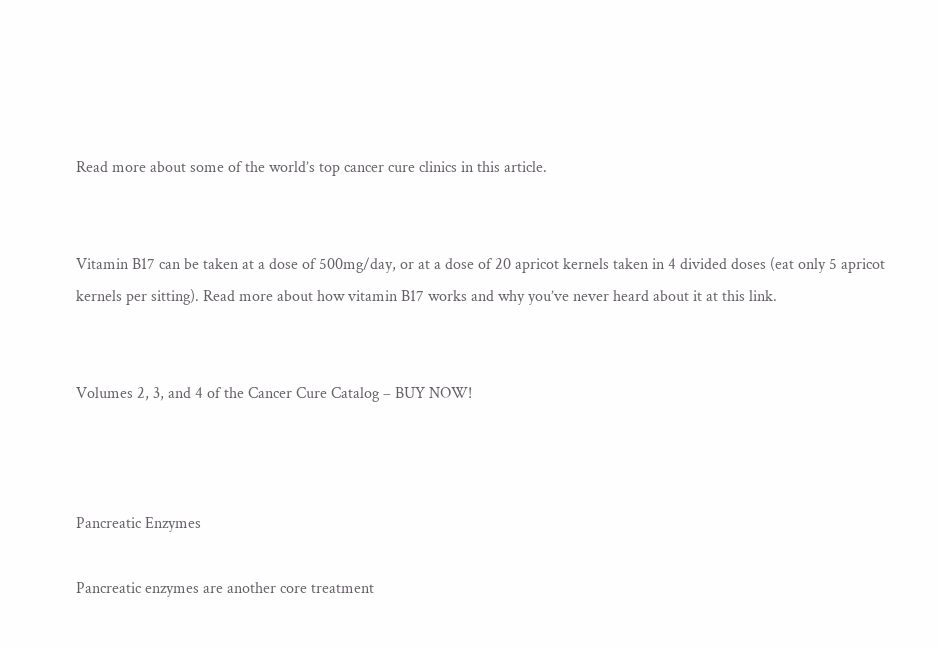Read more about some of the world’s top cancer cure clinics in this article.


Vitamin B17 can be taken at a dose of 500mg/day, or at a dose of 20 apricot kernels taken in 4 divided doses (eat only 5 apricot kernels per sitting). Read more about how vitamin B17 works and why you’ve never heard about it at this link.


Volumes 2, 3, and 4 of the Cancer Cure Catalog – BUY NOW!



Pancreatic Enzymes

Pancreatic enzymes are another core treatment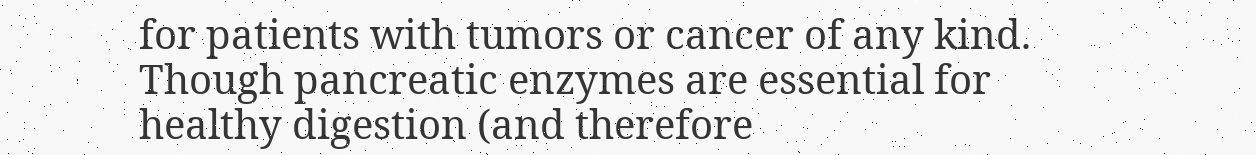for patients with tumors or cancer of any kind. Though pancreatic enzymes are essential for healthy digestion (and therefore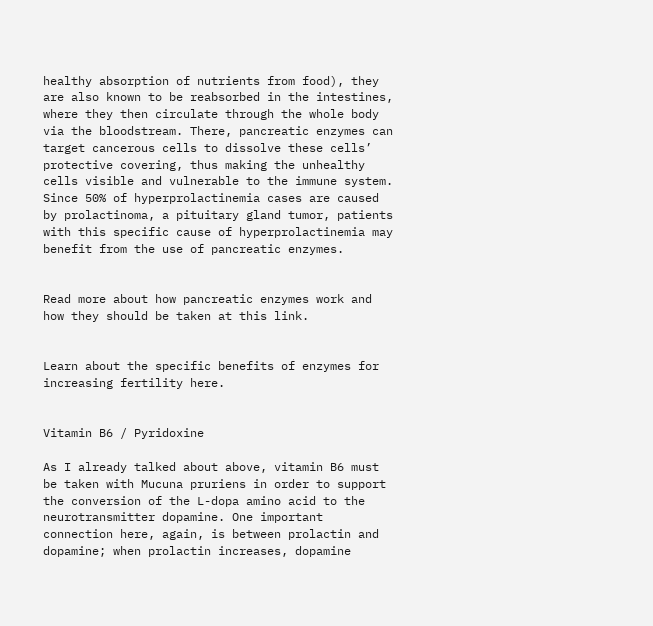healthy absorption of nutrients from food), they are also known to be reabsorbed in the intestines, where they then circulate through the whole body via the bloodstream. There, pancreatic enzymes can target cancerous cells to dissolve these cells’ protective covering, thus making the unhealthy cells visible and vulnerable to the immune system. Since 50% of hyperprolactinemia cases are caused by prolactinoma, a pituitary gland tumor, patients with this specific cause of hyperprolactinemia may benefit from the use of pancreatic enzymes.


Read more about how pancreatic enzymes work and how they should be taken at this link.


Learn about the specific benefits of enzymes for increasing fertility here.


Vitamin B6 / Pyridoxine

As I already talked about above, vitamin B6 must be taken with Mucuna pruriens in order to support the conversion of the L-dopa amino acid to the neurotransmitter dopamine. One important connection here, again, is between prolactin and dopamine; when prolactin increases, dopamine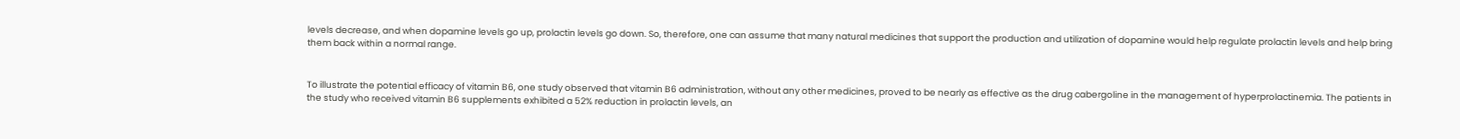levels decrease, and when dopamine levels go up, prolactin levels go down. So, therefore, one can assume that many natural medicines that support the production and utilization of dopamine would help regulate prolactin levels and help bring them back within a normal range.


To illustrate the potential efficacy of vitamin B6, one study observed that vitamin B6 administration, without any other medicines, proved to be nearly as effective as the drug cabergoline in the management of hyperprolactinemia. The patients in the study who received vitamin B6 supplements exhibited a 52% reduction in prolactin levels, an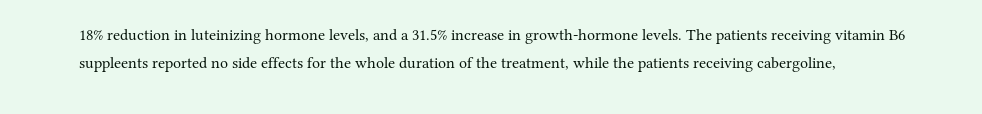18% reduction in luteinizing hormone levels, and a 31.5% increase in growth-hormone levels. The patients receiving vitamin B6 suppleents reported no side effects for the whole duration of the treatment, while the patients receiving cabergoline,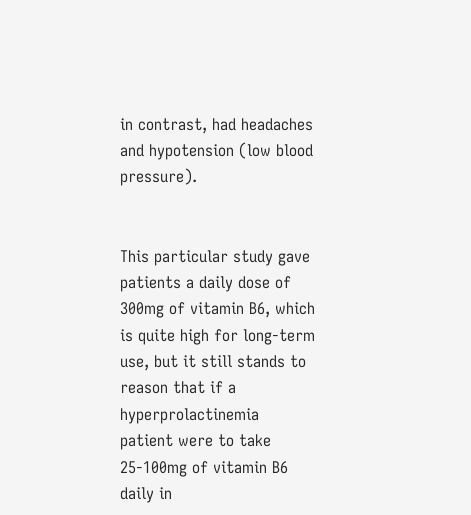in contrast, had headaches and hypotension (low blood pressure).


This particular study gave patients a daily dose of 300mg of vitamin B6, which is quite high for long-term use, but it still stands to reason that if a hyperprolactinemia patient were to take 25-100mg of vitamin B6 daily in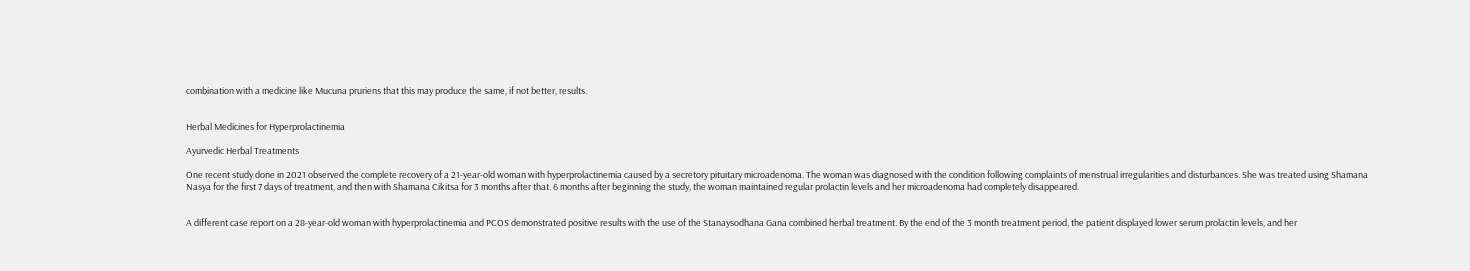combination with a medicine like Mucuna pruriens that this may produce the same, if not better, results.


Herbal Medicines for Hyperprolactinemia

Ayurvedic Herbal Treatments

One recent study done in 2021 observed the complete recovery of a 21-year-old woman with hyperprolactinemia caused by a secretory pituitary microadenoma. The woman was diagnosed with the condition following complaints of menstrual irregularities and disturbances. She was treated using Shamana Nasya for the first 7 days of treatment, and then with Shamana Cikitsa for 3 months after that. 6 months after beginning the study, the woman maintained regular prolactin levels and her microadenoma had completely disappeared.


A different case report on a 28-year-old woman with hyperprolactinemia and PCOS demonstrated positive results with the use of the Stanaysodhana Gana combined herbal treatment. By the end of the 3 month treatment period, the patient displayed lower serum prolactin levels, and her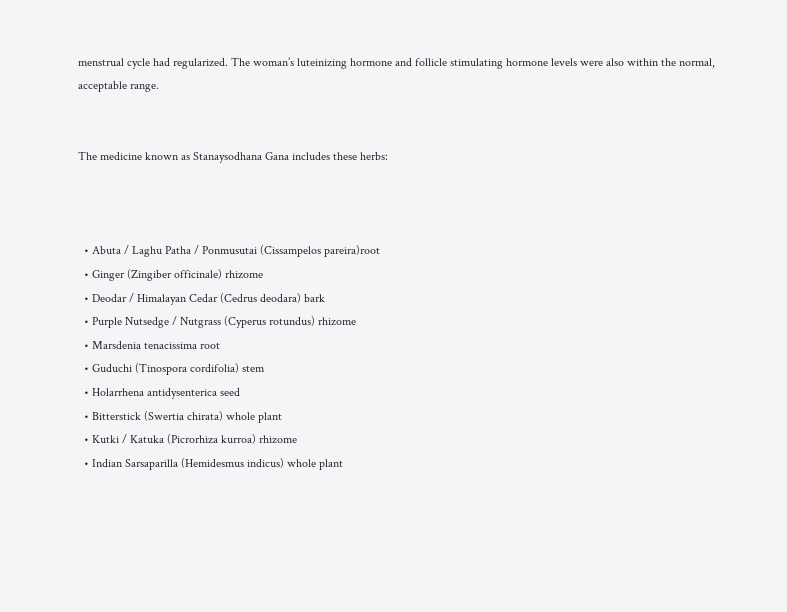menstrual cycle had regularized. The woman’s luteinizing hormone and follicle stimulating hormone levels were also within the normal, acceptable range.


The medicine known as Stanaysodhana Gana includes these herbs:



  • Abuta / Laghu Patha / Ponmusutai (Cissampelos pareira)root
  • Ginger (Zingiber officinale) rhizome
  • Deodar / Himalayan Cedar (Cedrus deodara) bark
  • Purple Nutsedge / Nutgrass (Cyperus rotundus) rhizome
  • Marsdenia tenacissima root
  • Guduchi (Tinospora cordifolia) stem
  • Holarrhena antidysenterica seed
  • Bitterstick (Swertia chirata) whole plant
  • Kutki / Katuka (Picrorhiza kurroa) rhizome
  • Indian Sarsaparilla (Hemidesmus indicus) whole plant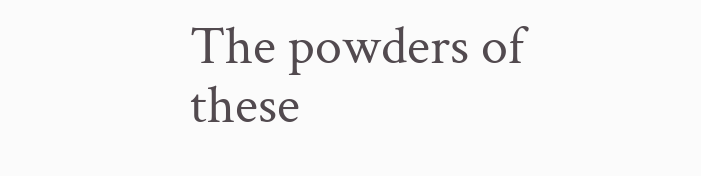The powders of these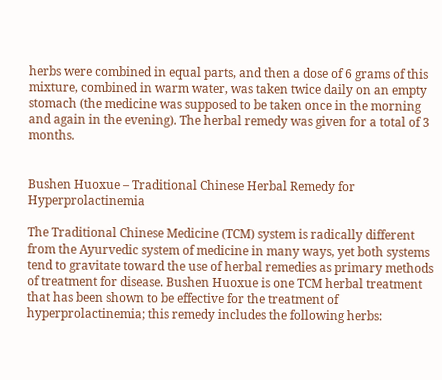herbs were combined in equal parts, and then a dose of 6 grams of this mixture, combined in warm water, was taken twice daily on an empty stomach (the medicine was supposed to be taken once in the morning and again in the evening). The herbal remedy was given for a total of 3 months.


Bushen Huoxue – Traditional Chinese Herbal Remedy for Hyperprolactinemia

The Traditional Chinese Medicine (TCM) system is radically different from the Ayurvedic system of medicine in many ways, yet both systems tend to gravitate toward the use of herbal remedies as primary methods of treatment for disease. Bushen Huoxue is one TCM herbal treatment that has been shown to be effective for the treatment of hyperprolactinemia; this remedy includes the following herbs: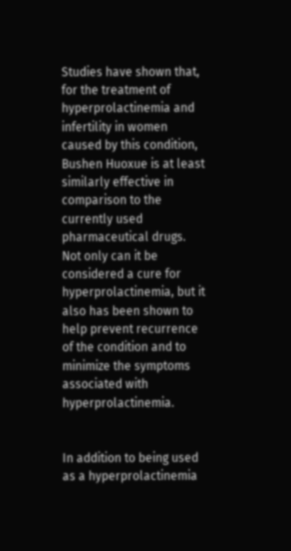Studies have shown that, for the treatment of hyperprolactinemia and infertility in women caused by this condition, Bushen Huoxue is at least similarly effective in comparison to the currently used pharmaceutical drugs. Not only can it be considered a cure for hyperprolactinemia, but it also has been shown to help prevent recurrence of the condition and to minimize the symptoms associated with hyperprolactinemia.


In addition to being used as a hyperprolactinemia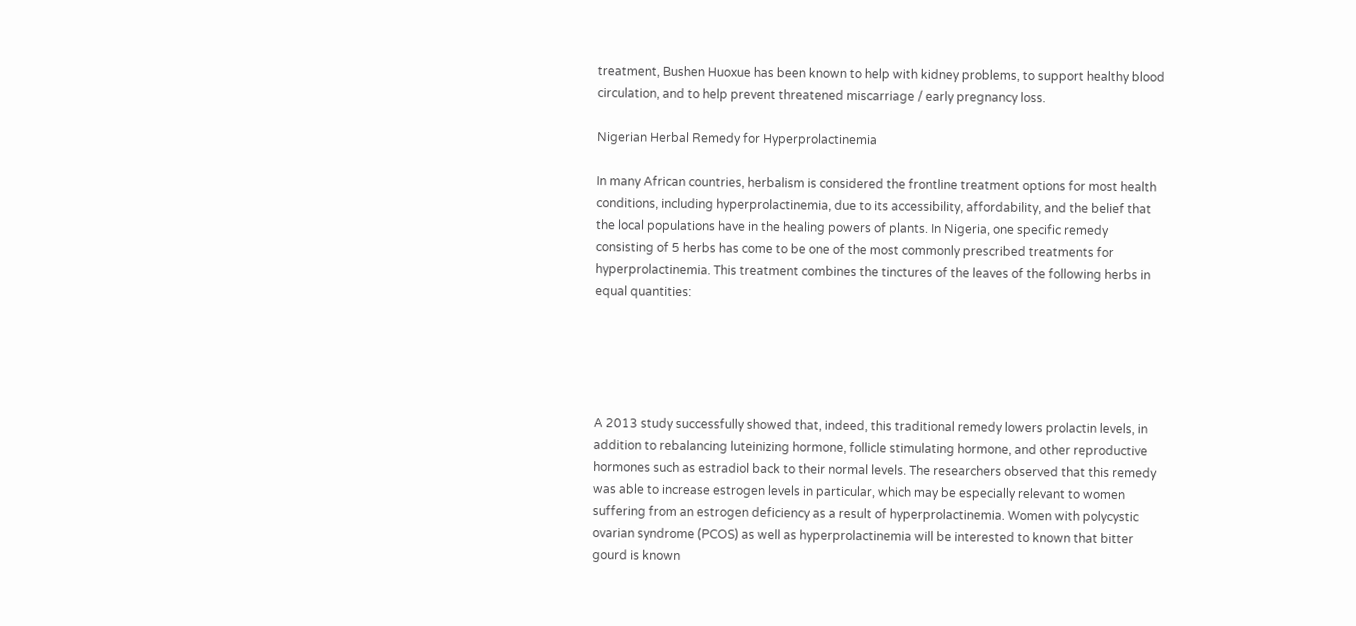treatment, Bushen Huoxue has been known to help with kidney problems, to support healthy blood circulation, and to help prevent threatened miscarriage / early pregnancy loss.

Nigerian Herbal Remedy for Hyperprolactinemia

In many African countries, herbalism is considered the frontline treatment options for most health conditions, including hyperprolactinemia, due to its accessibility, affordability, and the belief that the local populations have in the healing powers of plants. In Nigeria, one specific remedy consisting of 5 herbs has come to be one of the most commonly prescribed treatments for hyperprolactinemia. This treatment combines the tinctures of the leaves of the following herbs in equal quantities:





A 2013 study successfully showed that, indeed, this traditional remedy lowers prolactin levels, in addition to rebalancing luteinizing hormone, follicle stimulating hormone, and other reproductive hormones such as estradiol back to their normal levels. The researchers observed that this remedy was able to increase estrogen levels in particular, which may be especially relevant to women suffering from an estrogen deficiency as a result of hyperprolactinemia. Women with polycystic ovarian syndrome (PCOS) as well as hyperprolactinemia will be interested to known that bitter gourd is known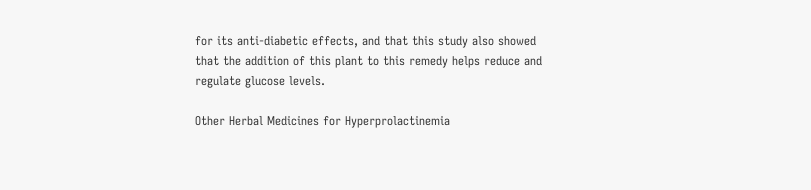for its anti-diabetic effects, and that this study also showed that the addition of this plant to this remedy helps reduce and regulate glucose levels.

Other Herbal Medicines for Hyperprolactinemia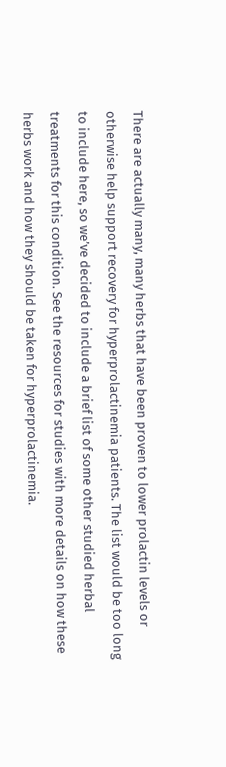There are actually many, many herbs that have been proven to lower prolactin levels or otherwise help support recovery for hyperprolactinemia patients. The list would be too long to include here, so we’ve decided to include a brief list of some other studied herbal treatments for this condition. See the resources for studies with more details on how these herbs work and how they should be taken for hyperprolactinemia.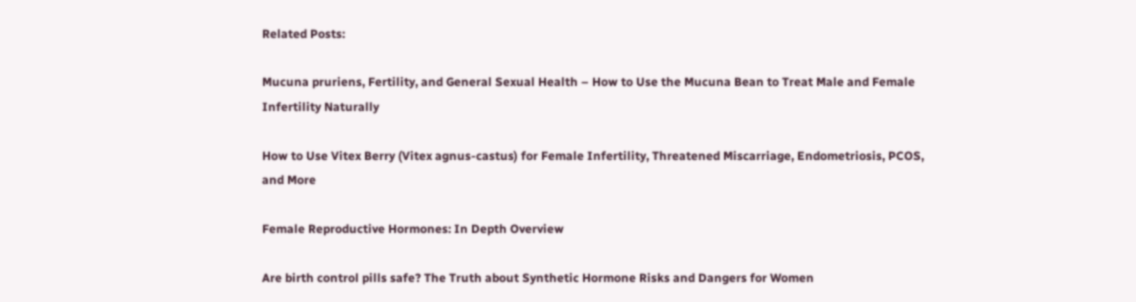Related Posts:

Mucuna pruriens, Fertility, and General Sexual Health – How to Use the Mucuna Bean to Treat Male and Female Infertility Naturally

How to Use Vitex Berry (Vitex agnus-castus) for Female Infertility, Threatened Miscarriage, Endometriosis, PCOS, and More

Female Reproductive Hormones: In Depth Overview

Are birth control pills safe? The Truth about Synthetic Hormone Risks and Dangers for Women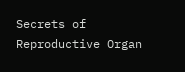Secrets of Reproductive Organ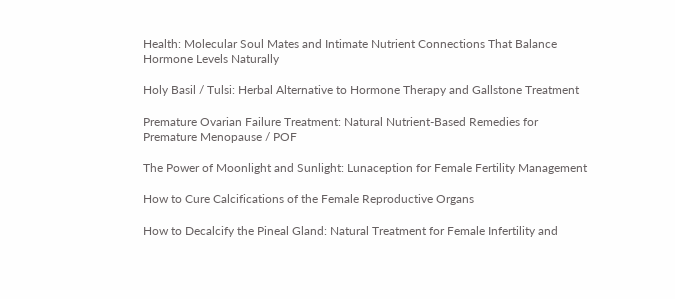Health: Molecular Soul Mates and Intimate Nutrient Connections That Balance Hormone Levels Naturally

Holy Basil / Tulsi: Herbal Alternative to Hormone Therapy and Gallstone Treatment

Premature Ovarian Failure Treatment: Natural Nutrient-Based Remedies for Premature Menopause / POF

The Power of Moonlight and Sunlight: Lunaception for Female Fertility Management

How to Cure Calcifications of the Female Reproductive Organs

How to Decalcify the Pineal Gland: Natural Treatment for Female Infertility and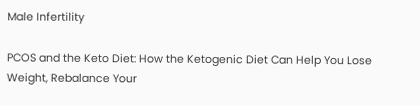Male Infertility

PCOS and the Keto Diet: How the Ketogenic Diet Can Help You Lose Weight, Rebalance Your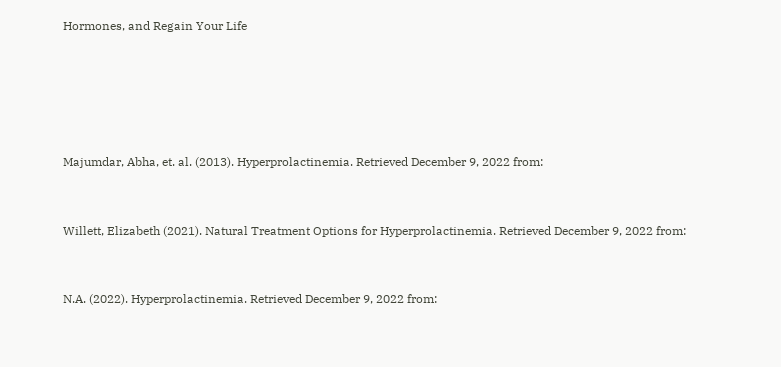Hormones, and Regain Your Life





Majumdar, Abha, et. al. (2013). Hyperprolactinemia. Retrieved December 9, 2022 from:


Willett, Elizabeth (2021). Natural Treatment Options for Hyperprolactinemia. Retrieved December 9, 2022 from:


N.A. (2022). Hyperprolactinemia. Retrieved December 9, 2022 from: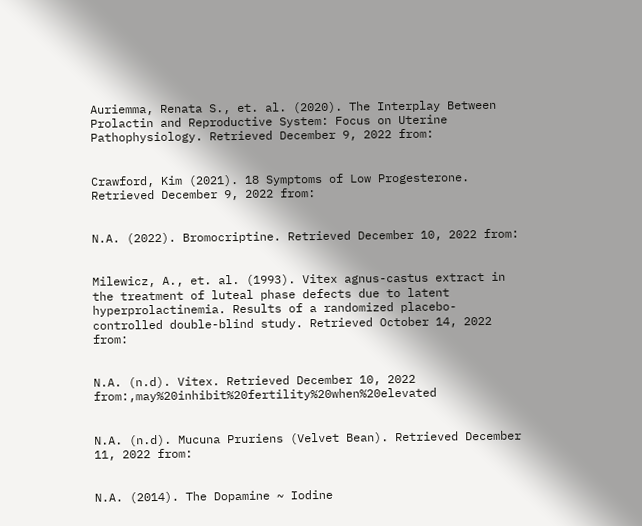Auriemma, Renata S., et. al. (2020). The Interplay Between Prolactin and Reproductive System: Focus on Uterine Pathophysiology. Retrieved December 9, 2022 from:


Crawford, Kim (2021). 18 Symptoms of Low Progesterone. Retrieved December 9, 2022 from:


N.A. (2022). Bromocriptine. Retrieved December 10, 2022 from:


Milewicz, A., et. al. (1993). Vitex agnus-castus extract in the treatment of luteal phase defects due to latent hyperprolactinemia. Results of a randomized placebo-controlled double-blind study. Retrieved October 14, 2022 from:


N.A. (n.d). Vitex. Retrieved December 10, 2022 from:,may%20inhibit%20fertility%20when%20elevated


N.A. (n.d). Mucuna Pruriens (Velvet Bean). Retrieved December 11, 2022 from:


N.A. (2014). The Dopamine ~ Iodine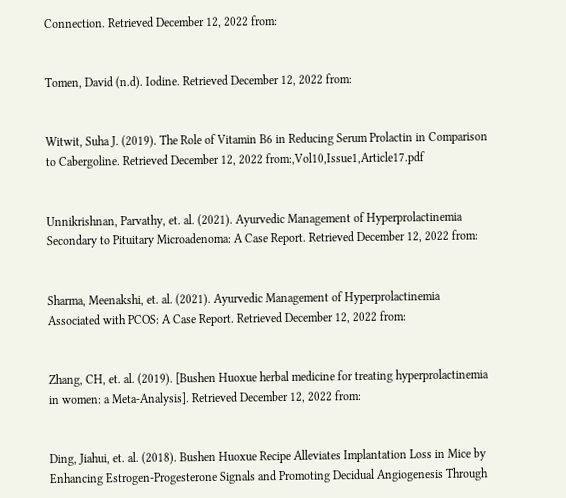Connection. Retrieved December 12, 2022 from:


Tomen, David (n.d). Iodine. Retrieved December 12, 2022 from:


Witwit, Suha J. (2019). The Role of Vitamin B6 in Reducing Serum Prolactin in Comparison to Cabergoline. Retrieved December 12, 2022 from:,Vol10,Issue1,Article17.pdf


Unnikrishnan, Parvathy, et. al. (2021). Ayurvedic Management of Hyperprolactinemia Secondary to Pituitary Microadenoma: A Case Report. Retrieved December 12, 2022 from:


Sharma, Meenakshi, et. al. (2021). Ayurvedic Management of Hyperprolactinemia Associated with PCOS: A Case Report. Retrieved December 12, 2022 from:


Zhang, CH, et. al. (2019). [Bushen Huoxue herbal medicine for treating hyperprolactinemia in women: a Meta-Analysis]. Retrieved December 12, 2022 from:


Ding, Jiahui, et. al. (2018). Bushen Huoxue Recipe Alleviates Implantation Loss in Mice by Enhancing Estrogen-Progesterone Signals and Promoting Decidual Angiogenesis Through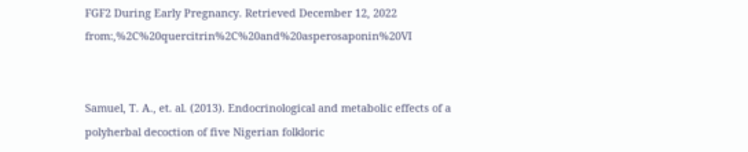FGF2 During Early Pregnancy. Retrieved December 12, 2022 from:,%2C%20quercitrin%2C%20and%20asperosaponin%20VI


Samuel, T. A., et. al. (2013). Endocrinological and metabolic effects of a polyherbal decoction of five Nigerian folkloric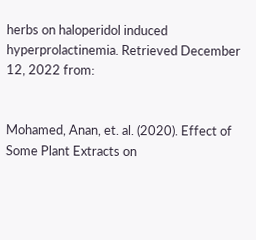herbs on haloperidol induced hyperprolactinemia. Retrieved December 12, 2022 from:


Mohamed, Anan, et. al. (2020). Effect of Some Plant Extracts on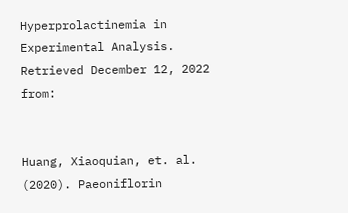Hyperprolactinemia in Experimental Analysis. Retrieved December 12, 2022 from:


Huang, Xiaoquian, et. al. (2020). Paeoniflorin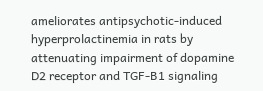ameliorates antipsychotic-induced hyperprolactinemia in rats by attenuating impairment of dopamine D2 receptor and TGF-B1 signaling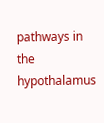pathways in the hypothalamus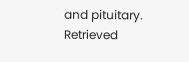and pituitary. Retrieved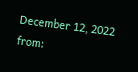December 12, 2022 from: